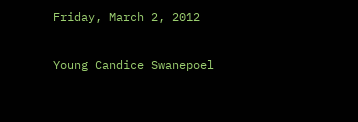Friday, March 2, 2012

Young Candice Swanepoel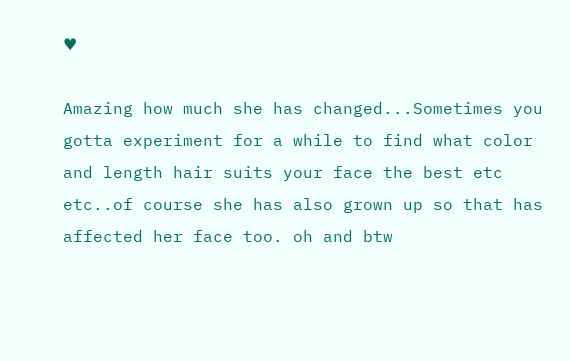♥

Amazing how much she has changed...Sometimes you gotta experiment for a while to find what color and length hair suits your face the best etc etc..of course she has also grown up so that has affected her face too. oh and btw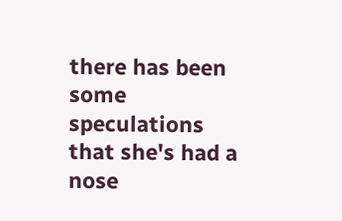there has been some speculations that she's had a nose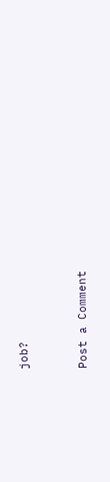job?


Post a Comment